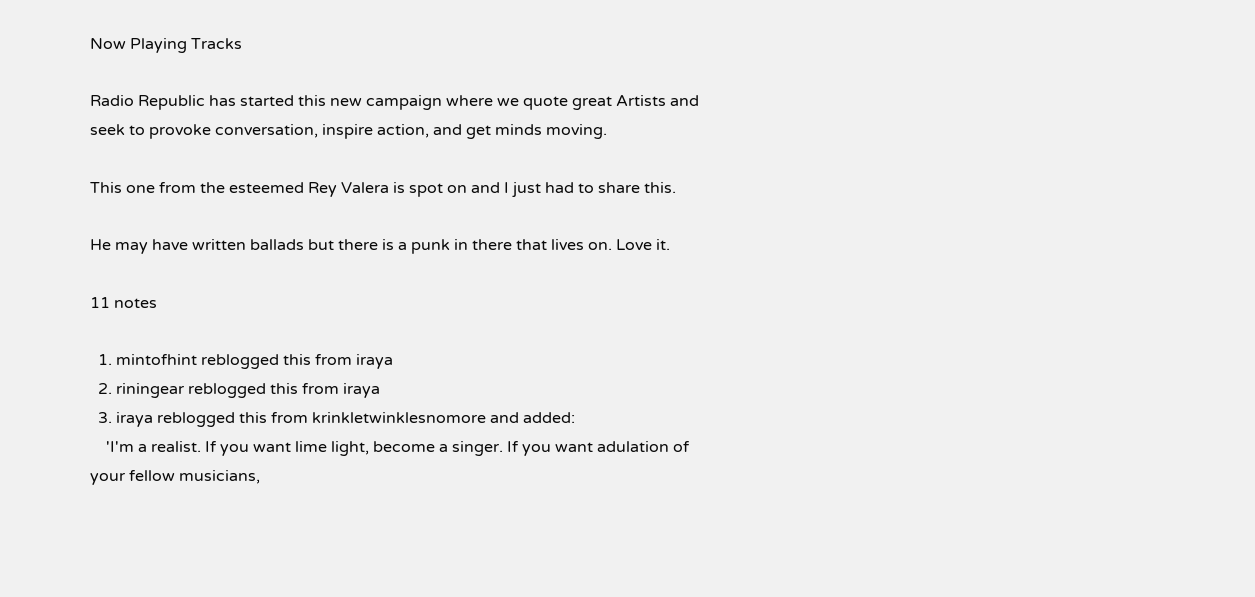Now Playing Tracks

Radio Republic has started this new campaign where we quote great Artists and seek to provoke conversation, inspire action, and get minds moving.

This one from the esteemed Rey Valera is spot on and I just had to share this.

He may have written ballads but there is a punk in there that lives on. Love it.

11 notes

  1. mintofhint reblogged this from iraya
  2. riningear reblogged this from iraya
  3. iraya reblogged this from krinkletwinklesnomore and added:
    'I'm a realist. If you want lime light, become a singer. If you want adulation of your fellow musicians,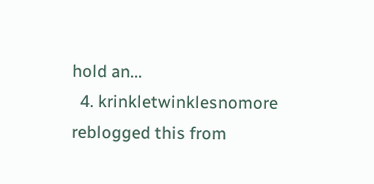hold an...
  4. krinkletwinklesnomore reblogged this from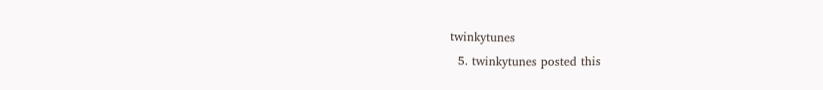twinkytunes
  5. twinkytunes posted this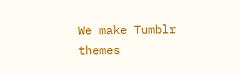We make Tumblr themes